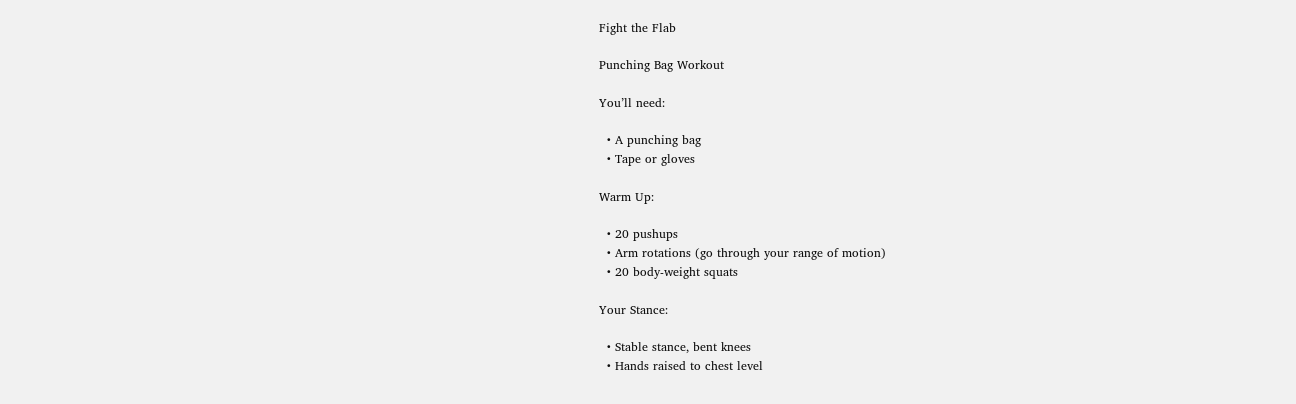Fight the Flab

Punching Bag Workout

You’ll need:

  • A punching bag
  • Tape or gloves

Warm Up:

  • 20 pushups
  • Arm rotations (go through your range of motion)
  • 20 body-weight squats

Your Stance:

  • Stable stance, bent knees
  • Hands raised to chest level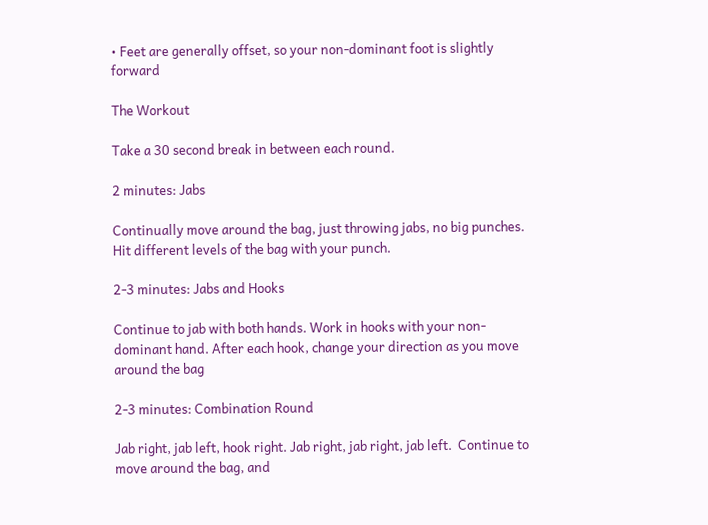• Feet are generally offset, so your non-dominant foot is slightly forward

The Workout

Take a 30 second break in between each round.

2 minutes: Jabs

Continually move around the bag, just throwing jabs, no big punches. Hit different levels of the bag with your punch.

2-3 minutes: Jabs and Hooks

Continue to jab with both hands. Work in hooks with your non-dominant hand. After each hook, change your direction as you move around the bag

2-3 minutes: Combination Round

Jab right, jab left, hook right. Jab right, jab right, jab left.  Continue to move around the bag, and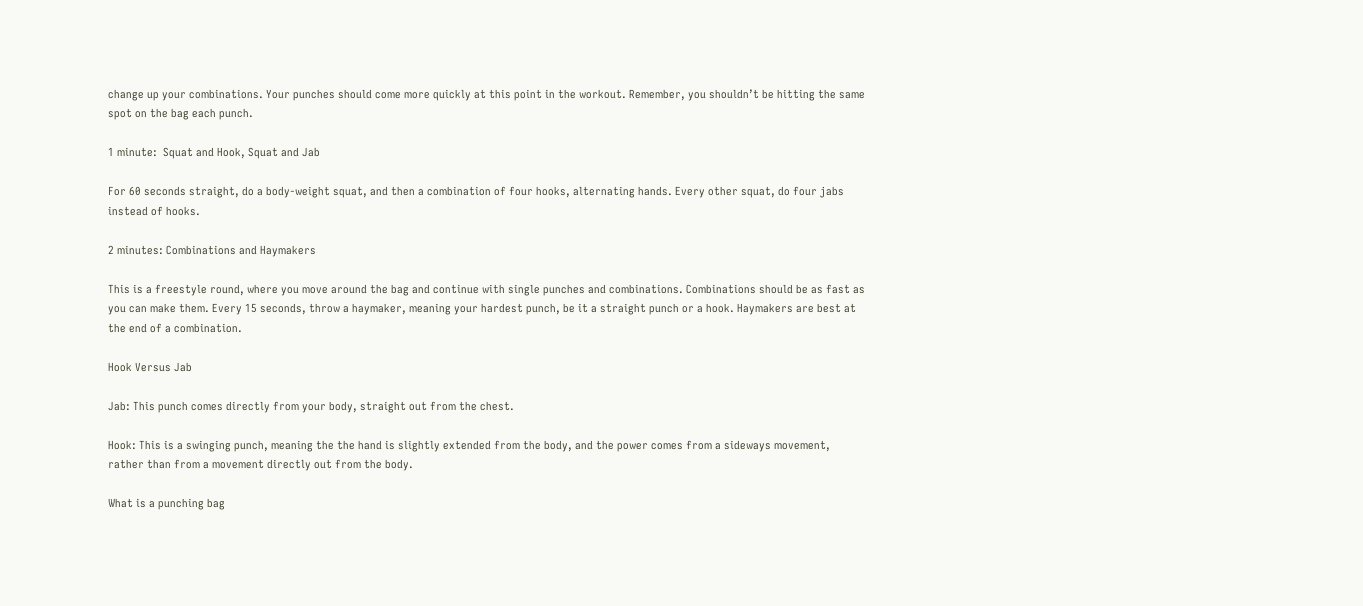change up your combinations. Your punches should come more quickly at this point in the workout. Remember, you shouldn’t be hitting the same spot on the bag each punch.

1 minute:  Squat and Hook, Squat and Jab

For 60 seconds straight, do a body-weight squat, and then a combination of four hooks, alternating hands. Every other squat, do four jabs instead of hooks.

2 minutes: Combinations and Haymakers

This is a freestyle round, where you move around the bag and continue with single punches and combinations. Combinations should be as fast as you can make them. Every 15 seconds, throw a haymaker, meaning your hardest punch, be it a straight punch or a hook. Haymakers are best at the end of a combination.

Hook Versus Jab

Jab: This punch comes directly from your body, straight out from the chest.

Hook: This is a swinging punch, meaning the the hand is slightly extended from the body, and the power comes from a sideways movement, rather than from a movement directly out from the body.

What is a punching bag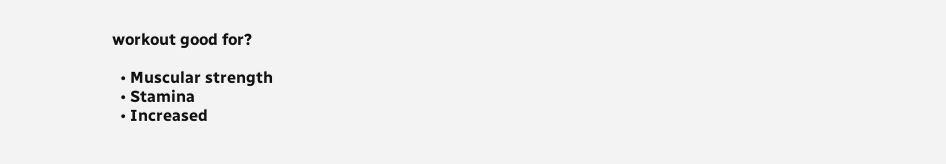workout good for?

  • Muscular strength
  • Stamina
  • Increased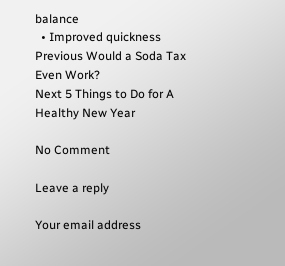balance
  • Improved quickness
Previous Would a Soda Tax Even Work?
Next 5 Things to Do for A Healthy New Year

No Comment

Leave a reply

Your email address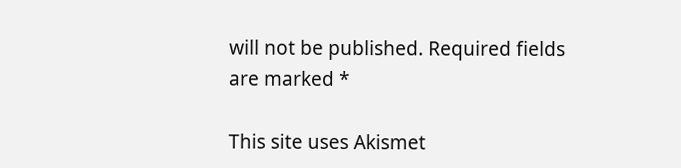will not be published. Required fields are marked *

This site uses Akismet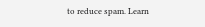to reduce spam. Learn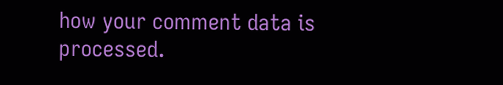how your comment data is processed.